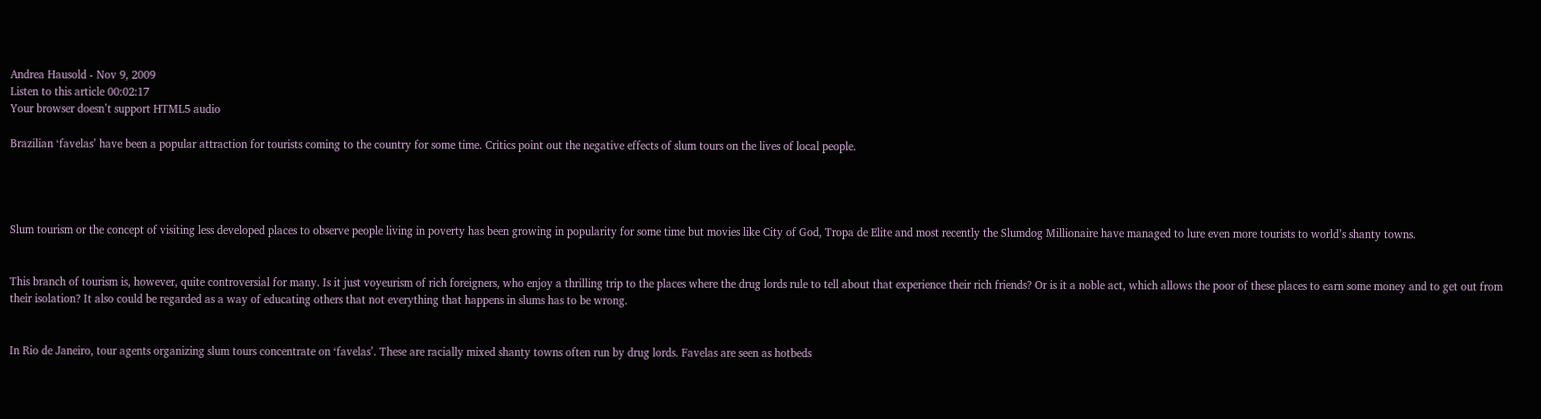Andrea Hausold - Nov 9, 2009
Listen to this article 00:02:17
Your browser doesn’t support HTML5 audio

Brazilian ‘favelas’ have been a popular attraction for tourists coming to the country for some time. Critics point out the negative effects of slum tours on the lives of local people.




Slum tourism or the concept of visiting less developed places to observe people living in poverty has been growing in popularity for some time but movies like City of God, Tropa de Elite and most recently the Slumdog Millionaire have managed to lure even more tourists to world’s shanty towns.


This branch of tourism is, however, quite controversial for many. Is it just voyeurism of rich foreigners, who enjoy a thrilling trip to the places where the drug lords rule to tell about that experience their rich friends? Or is it a noble act, which allows the poor of these places to earn some money and to get out from their isolation? It also could be regarded as a way of educating others that not everything that happens in slums has to be wrong.


In Rio de Janeiro, tour agents organizing slum tours concentrate on ‘favelas’. These are racially mixed shanty towns often run by drug lords. Favelas are seen as hotbeds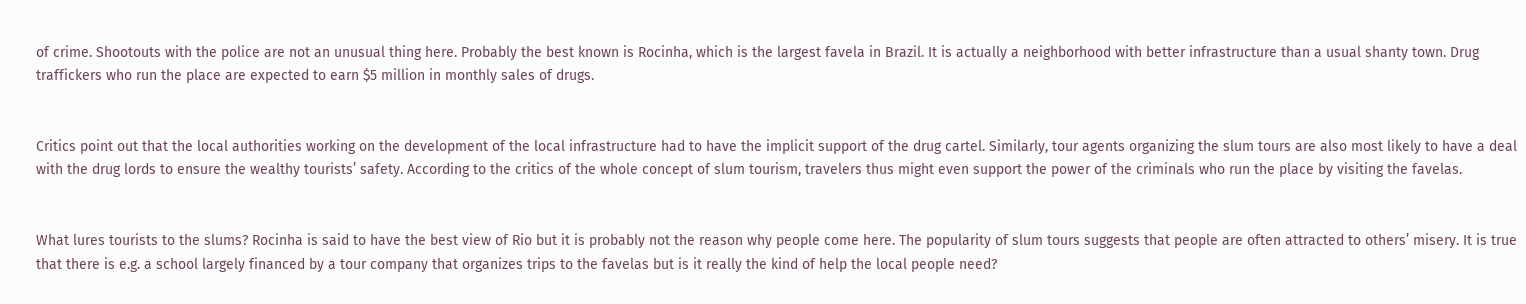of crime. Shootouts with the police are not an unusual thing here. Probably the best known is Rocinha, which is the largest favela in Brazil. It is actually a neighborhood with better infrastructure than a usual shanty town. Drug traffickers who run the place are expected to earn $5 million in monthly sales of drugs.


Critics point out that the local authorities working on the development of the local infrastructure had to have the implicit support of the drug cartel. Similarly, tour agents organizing the slum tours are also most likely to have a deal with the drug lords to ensure the wealthy tourists’ safety. According to the critics of the whole concept of slum tourism, travelers thus might even support the power of the criminals who run the place by visiting the favelas.


What lures tourists to the slums? Rocinha is said to have the best view of Rio but it is probably not the reason why people come here. The popularity of slum tours suggests that people are often attracted to others’ misery. It is true that there is e.g. a school largely financed by a tour company that organizes trips to the favelas but is it really the kind of help the local people need?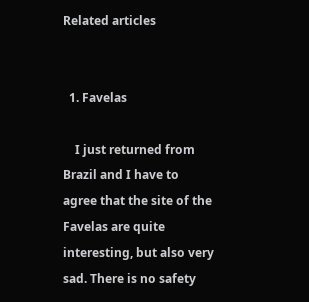Related articles


  1. Favelas

    I just returned from Brazil and I have to agree that the site of the Favelas are quite interesting, but also very sad. There is no safety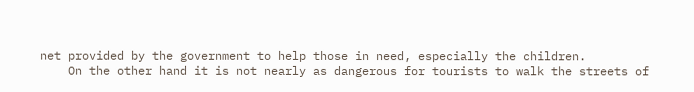net provided by the government to help those in need, especially the children.
    On the other hand it is not nearly as dangerous for tourists to walk the streets of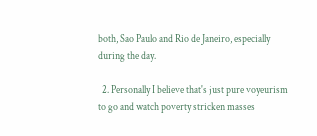both, Sao Paulo and Rio de Janeiro, especially during the day.

  2. Personally I believe that's just pure voyeurism to go and watch poverty stricken masses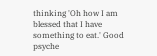thinking 'Oh how I am blessed that I have something to eat.' Good psyche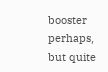booster perhaps, but quite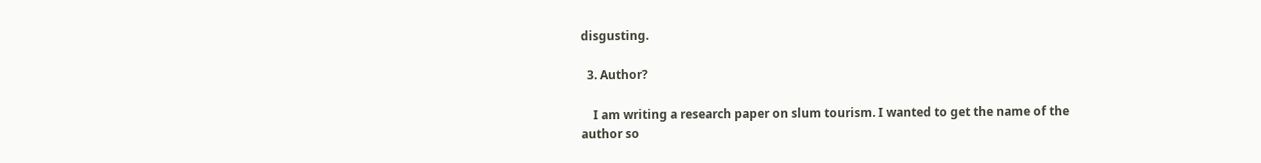disgusting.

  3. Author?

    I am writing a research paper on slum tourism. I wanted to get the name of the author so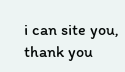i can site you, thank you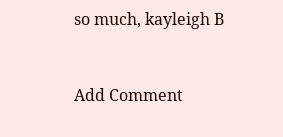so much, kayleigh B


Add Comment